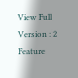View Full Version : 2 Feature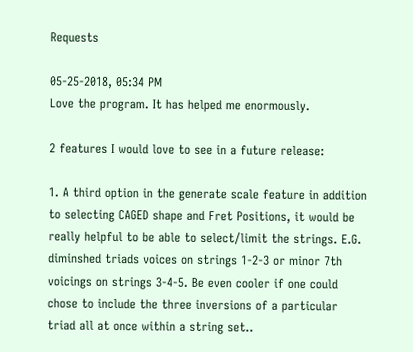Requests

05-25-2018, 05:34 PM
Love the program. It has helped me enormously.

2 features I would love to see in a future release:

1. A third option in the generate scale feature in addition to selecting CAGED shape and Fret Positions, it would be really helpful to be able to select/limit the strings. E.G. diminshed triads voices on strings 1-2-3 or minor 7th voicings on strings 3-4-5. Be even cooler if one could chose to include the three inversions of a particular triad all at once within a string set..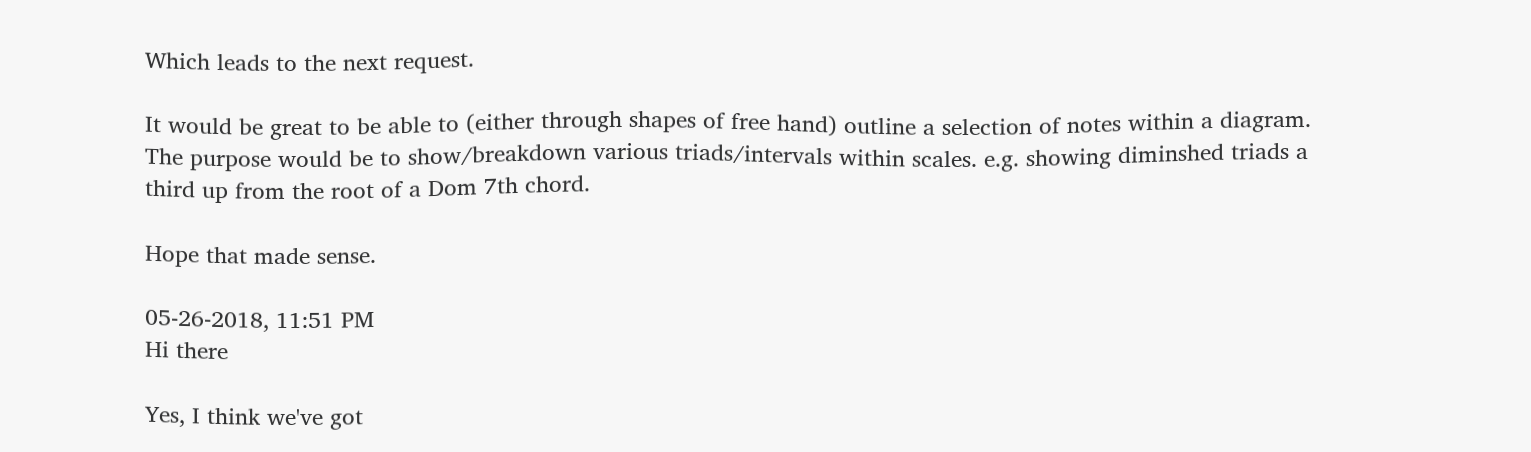Which leads to the next request.

It would be great to be able to (either through shapes of free hand) outline a selection of notes within a diagram. The purpose would be to show/breakdown various triads/intervals within scales. e.g. showing diminshed triads a third up from the root of a Dom 7th chord.

Hope that made sense.

05-26-2018, 11:51 PM
Hi there

Yes, I think we've got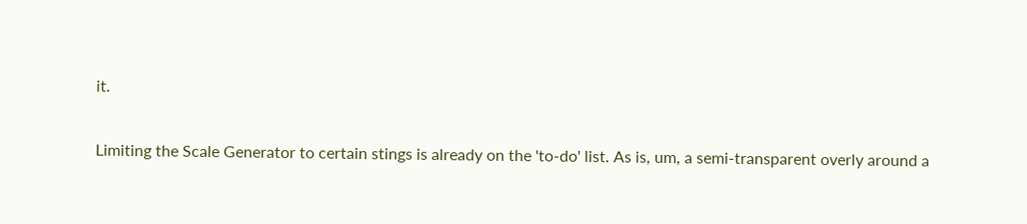it.

Limiting the Scale Generator to certain stings is already on the 'to-do' list. As is, um, a semi-transparent overly around a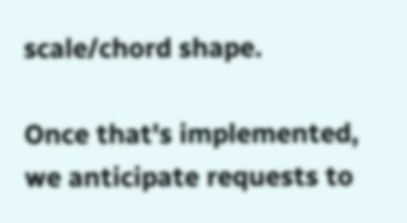scale/chord shape.

Once that's implemented, we anticipate requests to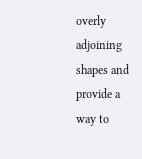overly adjoining shapes and provide a way to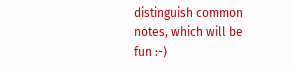distinguish common notes, which will be fun :-)